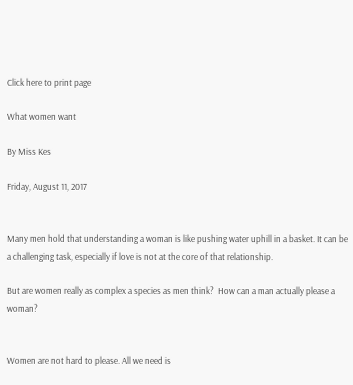Click here to print page

What women want

By Miss Kes

Friday, August 11, 2017


Many men hold that understanding a woman is like pushing water uphill in a basket. It can be a challenging task, especially if love is not at the core of that relationship.

But are women really as complex a species as men think?  How can a man actually please a woman?


Women are not hard to please. All we need is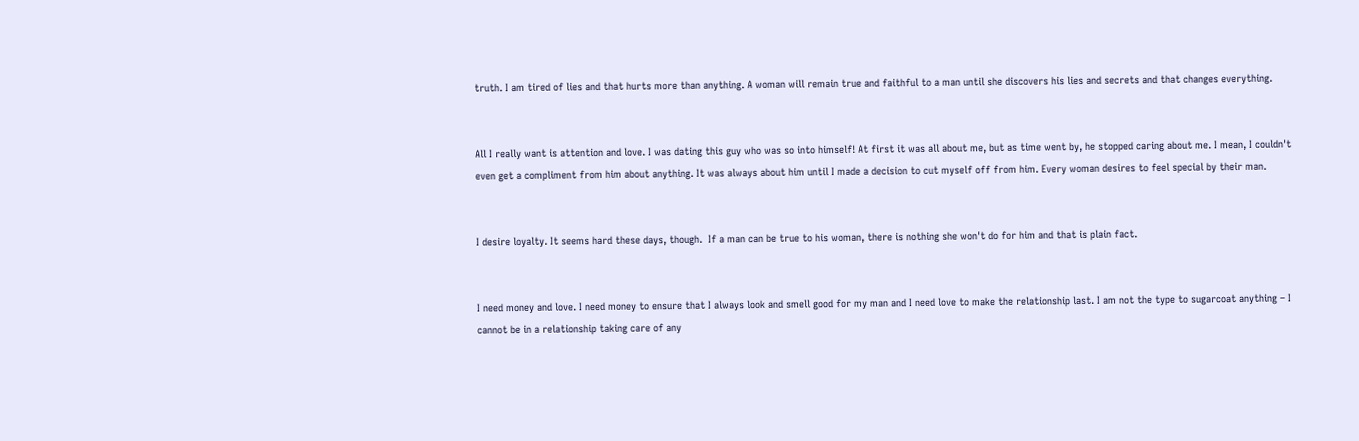truth. I am tired of lies and that hurts more than anything. A woman will remain true and faithful to a man until she discovers his lies and secrets and that changes everything.


All I really want is attention and love. I was dating this guy who was so into himself! At first it was all about me, but as time went by, he stopped caring about me. I mean, I couldn't even get a compliment from him about anything. It was always about him until I made a decision to cut myself off from him. Every woman desires to feel special by their man.


I desire loyalty. It seems hard these days, though.  If a man can be true to his woman, there is nothing she won't do for him and that is plain fact.


I need money and love. I need money to ensure that I always look and smell good for my man and I need love to make the relationship last. I am not the type to sugarcoat anything – I cannot be in a relationship taking care of any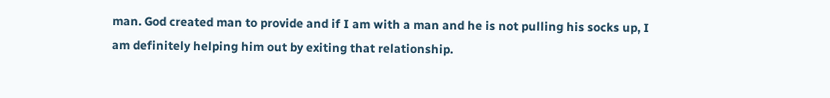man. God created man to provide and if I am with a man and he is not pulling his socks up, I am definitely helping him out by exiting that relationship.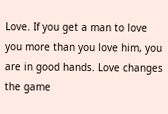Love. If you get a man to love you more than you love him, you are in good hands. Love changes the game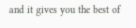and it gives you the best of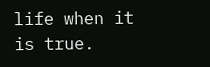life when it is true.